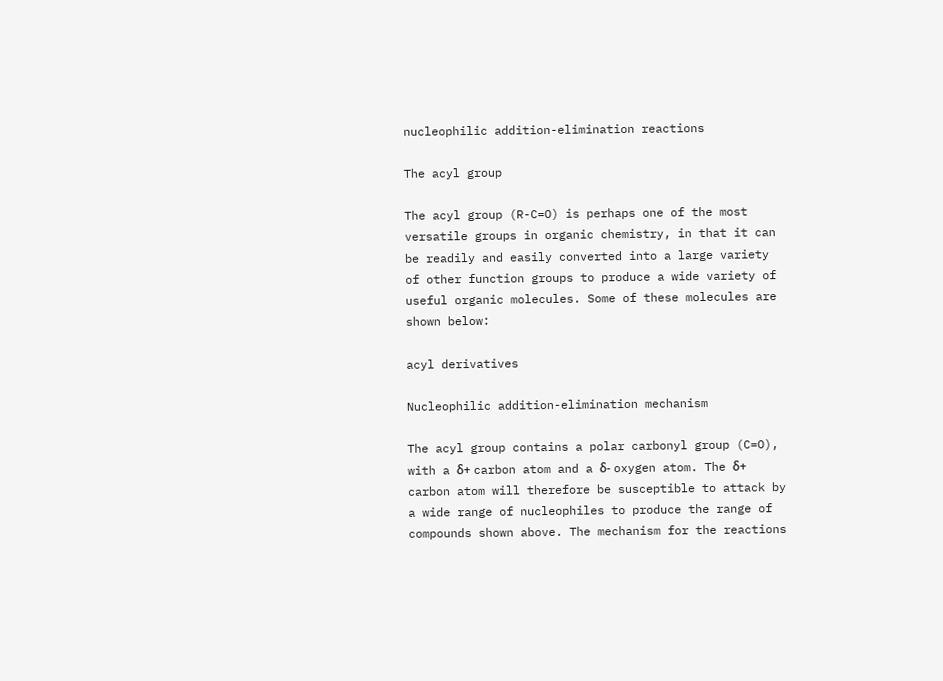nucleophilic addition-elimination reactions

The acyl group

The acyl group (R-C=O) is perhaps one of the most versatile groups in organic chemistry, in that it can be readily and easily converted into a large variety of other function groups to produce a wide variety of useful organic molecules. Some of these molecules are shown below:

acyl derivatives

Nucleophilic addition-elimination mechanism

The acyl group contains a polar carbonyl group (C=O), with a δ+ carbon atom and a δ- oxygen atom. The δ+ carbon atom will therefore be susceptible to attack by a wide range of nucleophiles to produce the range of compounds shown above. The mechanism for the reactions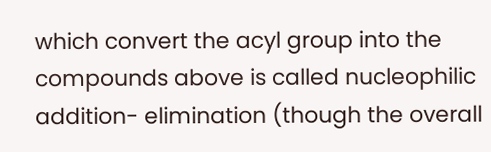which convert the acyl group into the compounds above is called nucleophilic addition- elimination (though the overall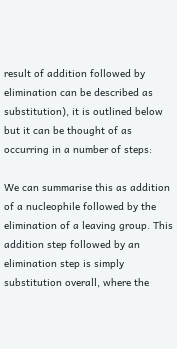result of addition followed by elimination can be described as substitution), it is outlined below but it can be thought of as occurring in a number of steps:

We can summarise this as addition of a nucleophile followed by the elimination of a leaving group. This addition step followed by an elimination step is simply substitution overall, where the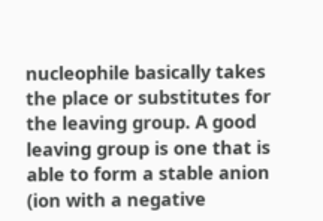nucleophile basically takes the place or substitutes for the leaving group. A good leaving group is one that is able to form a stable anion (ion with a negative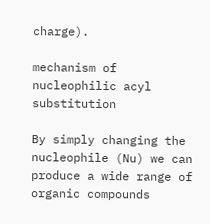charge).

mechanism of nucleophilic acyl substitution

By simply changing the nucleophile (Nu) we can produce a wide range of organic compounds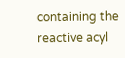containing the reactive acyl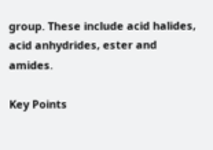group. These include acid halides, acid anhydrides, ester and amides.

Key Points